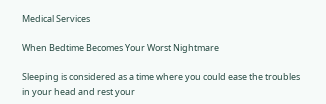Medical Services

When Bedtime Becomes Your Worst Nightmare

Sleeping is considered as a time where you could ease the troubles in your head and rest your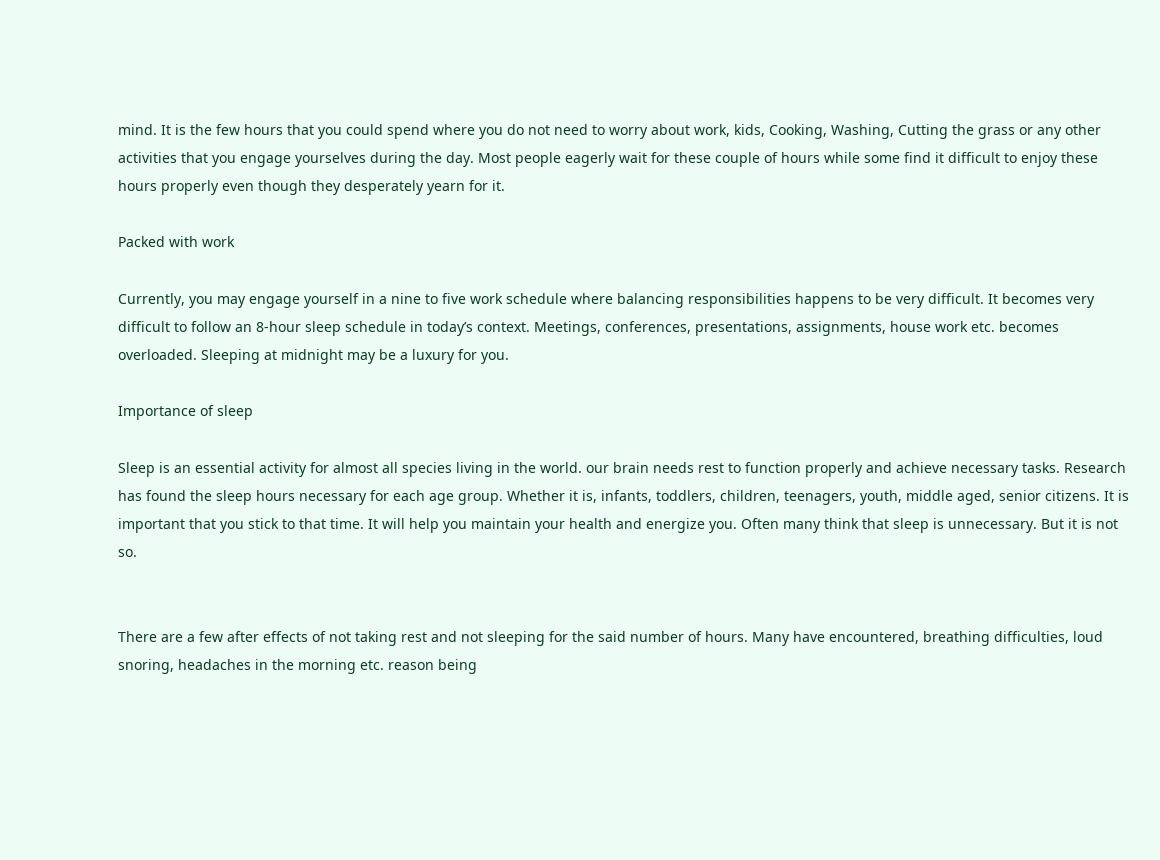mind. It is the few hours that you could spend where you do not need to worry about work, kids, Cooking, Washing, Cutting the grass or any other activities that you engage yourselves during the day. Most people eagerly wait for these couple of hours while some find it difficult to enjoy these hours properly even though they desperately yearn for it.

Packed with work

Currently, you may engage yourself in a nine to five work schedule where balancing responsibilities happens to be very difficult. It becomes very difficult to follow an 8-hour sleep schedule in today’s context. Meetings, conferences, presentations, assignments, house work etc. becomes overloaded. Sleeping at midnight may be a luxury for you.

Importance of sleep

Sleep is an essential activity for almost all species living in the world. our brain needs rest to function properly and achieve necessary tasks. Research has found the sleep hours necessary for each age group. Whether it is, infants, toddlers, children, teenagers, youth, middle aged, senior citizens. It is important that you stick to that time. It will help you maintain your health and energize you. Often many think that sleep is unnecessary. But it is not so.


There are a few after effects of not taking rest and not sleeping for the said number of hours. Many have encountered, breathing difficulties, loud snoring, headaches in the morning etc. reason being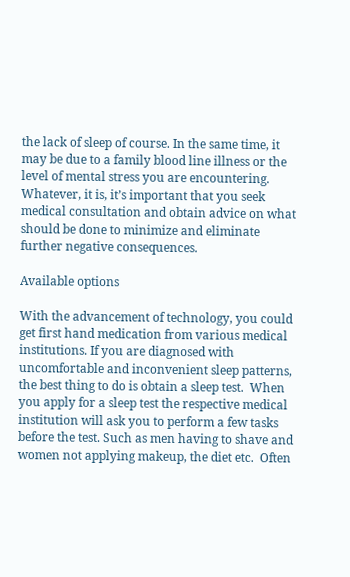the lack of sleep of course. In the same time, it may be due to a family blood line illness or the level of mental stress you are encountering. Whatever, it is, it’s important that you seek medical consultation and obtain advice on what should be done to minimize and eliminate further negative consequences.

Available options

With the advancement of technology, you could get first hand medication from various medical institutions. If you are diagnosed with uncomfortable and inconvenient sleep patterns, the best thing to do is obtain a sleep test.  When you apply for a sleep test the respective medical institution will ask you to perform a few tasks before the test. Such as men having to shave and women not applying makeup, the diet etc.  Often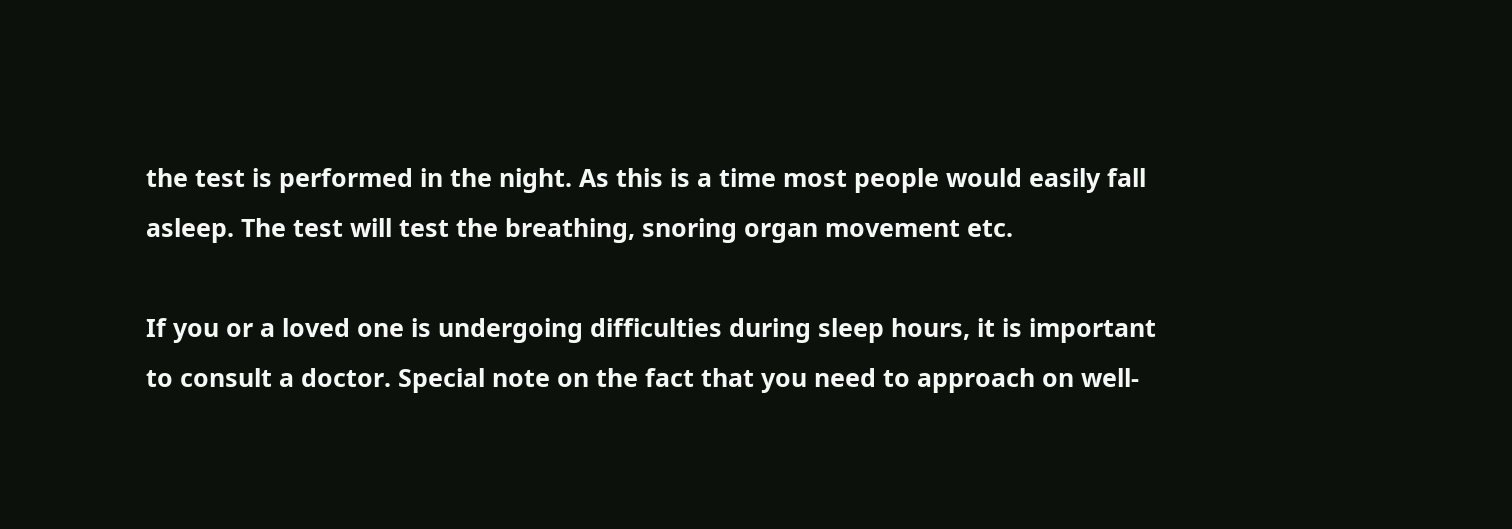the test is performed in the night. As this is a time most people would easily fall asleep. The test will test the breathing, snoring organ movement etc.

If you or a loved one is undergoing difficulties during sleep hours, it is important to consult a doctor. Special note on the fact that you need to approach on well-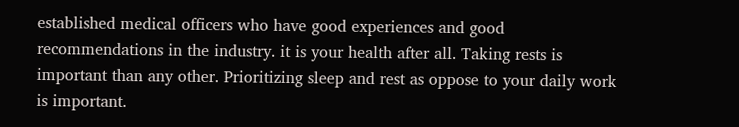established medical officers who have good experiences and good recommendations in the industry. it is your health after all. Taking rests is important than any other. Prioritizing sleep and rest as oppose to your daily work is important.